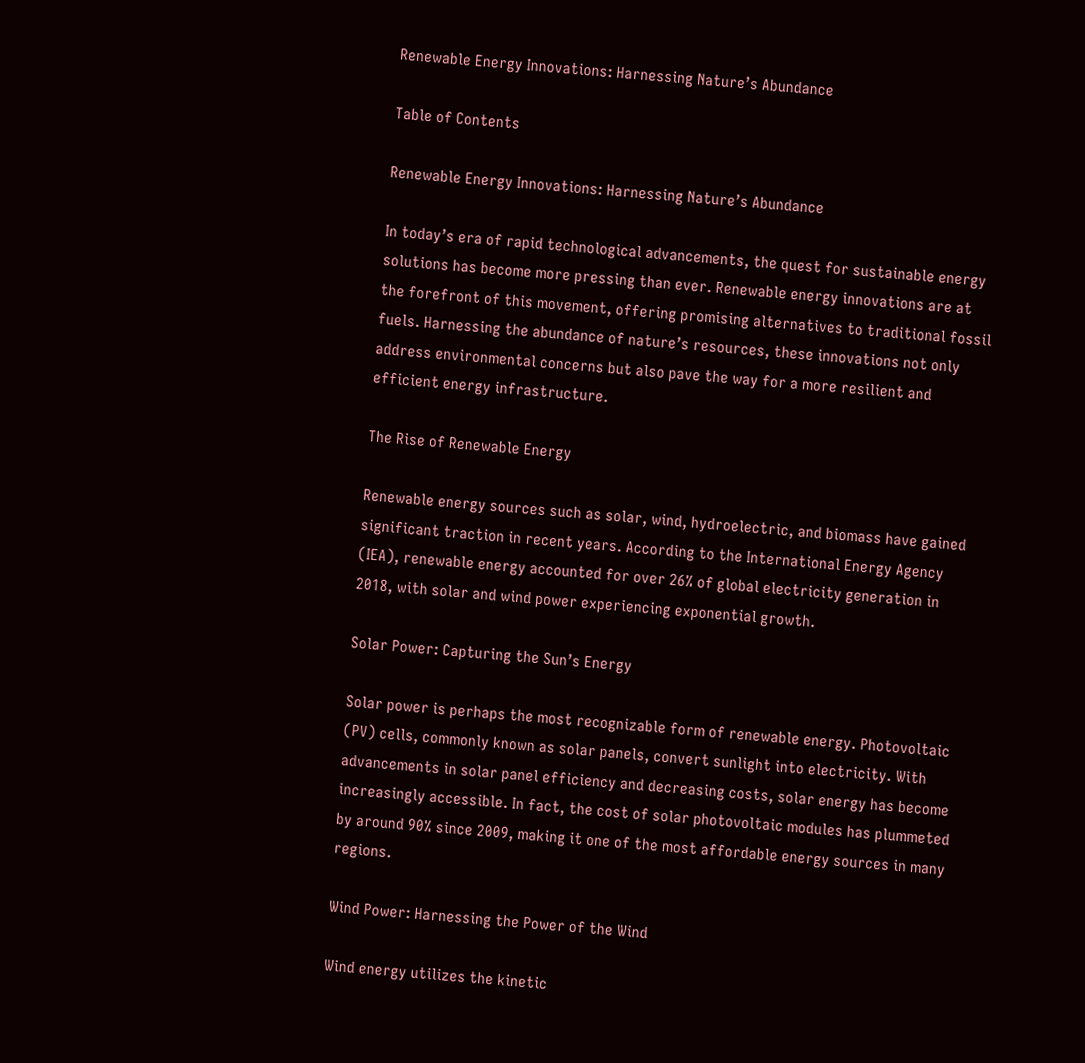Renewable Energy Innovations: Harnessing Nature’s Abundance

Table of Contents

Renewable Energy Innovations: Harnessing Nature’s Abundance

In today’s era of rapid technological advancements, the quest for sustainable energy solutions has become more pressing than ever. Renewable energy innovations are at the forefront of this movement, offering promising alternatives to traditional fossil fuels. Harnessing the abundance of nature’s resources, these innovations not only address environmental concerns but also pave the way for a more resilient and efficient energy infrastructure.

The Rise of Renewable Energy

Renewable energy sources such as solar, wind, hydroelectric, and biomass have gained significant traction in recent years. According to the International Energy Agency (IEA), renewable energy accounted for over 26% of global electricity generation in 2018, with solar and wind power experiencing exponential growth.

Solar Power: Capturing the Sun’s Energy

Solar power is perhaps the most recognizable form of renewable energy. Photovoltaic (PV) cells, commonly known as solar panels, convert sunlight into electricity. With advancements in solar panel efficiency and decreasing costs, solar energy has become increasingly accessible. In fact, the cost of solar photovoltaic modules has plummeted by around 90% since 2009, making it one of the most affordable energy sources in many regions.

Wind Power: Harnessing the Power of the Wind

Wind energy utilizes the kinetic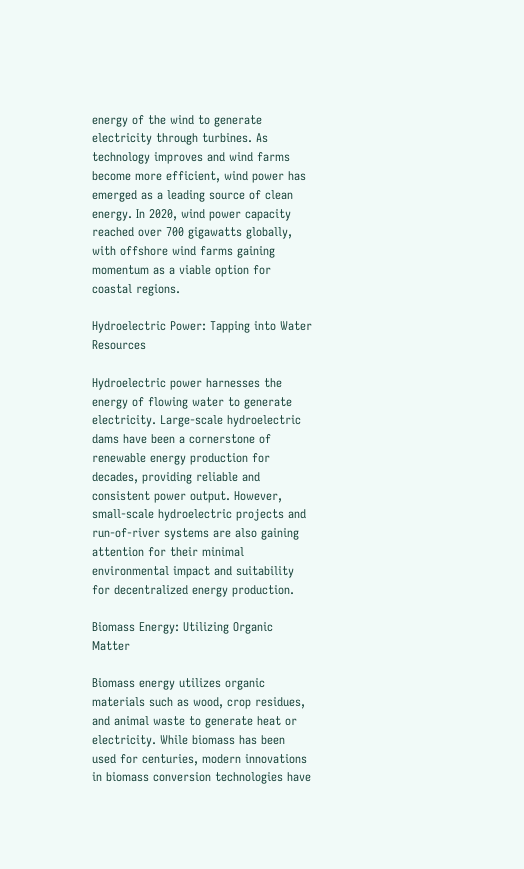energy of the wind to generate electricity through turbines. As technology improves and wind farms become more efficient, wind power has emerged as a leading source of clean energy. In 2020, wind power capacity reached over 700 gigawatts globally, with offshore wind farms gaining momentum as a viable option for coastal regions.

Hydroelectric Power: Tapping into Water Resources

Hydroelectric power harnesses the energy of flowing water to generate electricity. Large-scale hydroelectric dams have been a cornerstone of renewable energy production for decades, providing reliable and consistent power output. However, small-scale hydroelectric projects and run-of-river systems are also gaining attention for their minimal environmental impact and suitability for decentralized energy production.

Biomass Energy: Utilizing Organic Matter

Biomass energy utilizes organic materials such as wood, crop residues, and animal waste to generate heat or electricity. While biomass has been used for centuries, modern innovations in biomass conversion technologies have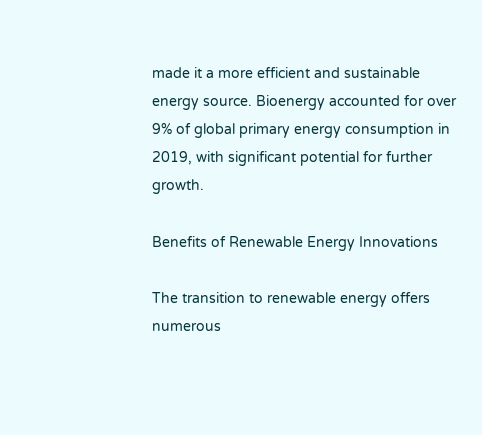made it a more efficient and sustainable energy source. Bioenergy accounted for over 9% of global primary energy consumption in 2019, with significant potential for further growth.

Benefits of Renewable Energy Innovations

The transition to renewable energy offers numerous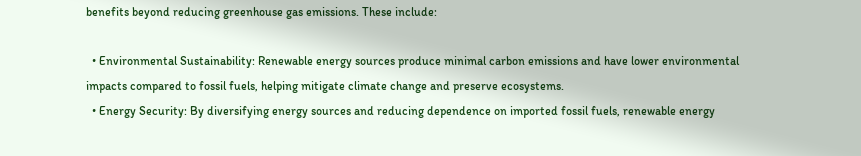benefits beyond reducing greenhouse gas emissions. These include:

  • Environmental Sustainability: Renewable energy sources produce minimal carbon emissions and have lower environmental impacts compared to fossil fuels, helping mitigate climate change and preserve ecosystems.
  • Energy Security: By diversifying energy sources and reducing dependence on imported fossil fuels, renewable energy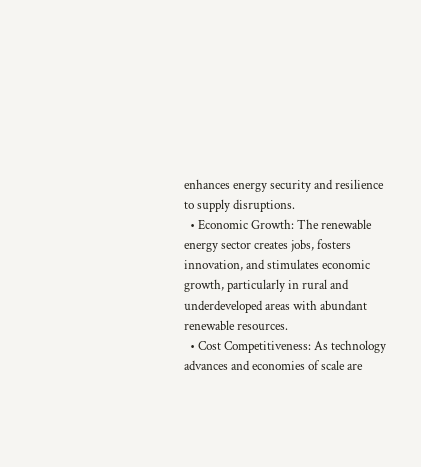enhances energy security and resilience to supply disruptions.
  • Economic Growth: The renewable energy sector creates jobs, fosters innovation, and stimulates economic growth, particularly in rural and underdeveloped areas with abundant renewable resources.
  • Cost Competitiveness: As technology advances and economies of scale are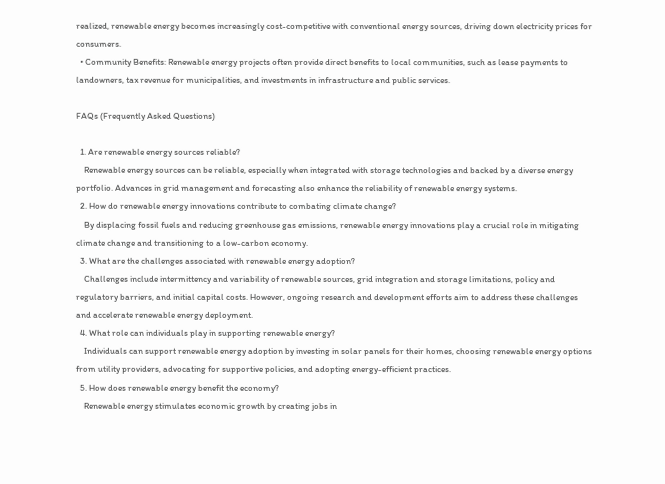realized, renewable energy becomes increasingly cost-competitive with conventional energy sources, driving down electricity prices for consumers.
  • Community Benefits: Renewable energy projects often provide direct benefits to local communities, such as lease payments to landowners, tax revenue for municipalities, and investments in infrastructure and public services.

FAQs (Frequently Asked Questions)

  1. Are renewable energy sources reliable?
    Renewable energy sources can be reliable, especially when integrated with storage technologies and backed by a diverse energy portfolio. Advances in grid management and forecasting also enhance the reliability of renewable energy systems.
  2. How do renewable energy innovations contribute to combating climate change?
    By displacing fossil fuels and reducing greenhouse gas emissions, renewable energy innovations play a crucial role in mitigating climate change and transitioning to a low-carbon economy.
  3. What are the challenges associated with renewable energy adoption?
    Challenges include intermittency and variability of renewable sources, grid integration and storage limitations, policy and regulatory barriers, and initial capital costs. However, ongoing research and development efforts aim to address these challenges and accelerate renewable energy deployment.
  4. What role can individuals play in supporting renewable energy?
    Individuals can support renewable energy adoption by investing in solar panels for their homes, choosing renewable energy options from utility providers, advocating for supportive policies, and adopting energy-efficient practices.
  5. How does renewable energy benefit the economy?
    Renewable energy stimulates economic growth by creating jobs in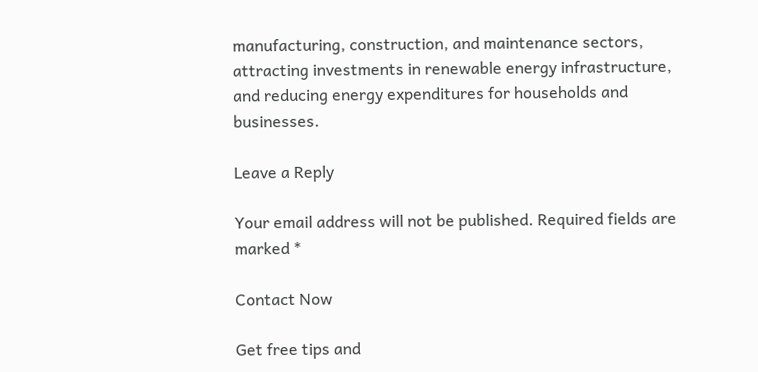manufacturing, construction, and maintenance sectors, attracting investments in renewable energy infrastructure, and reducing energy expenditures for households and businesses.

Leave a Reply

Your email address will not be published. Required fields are marked *

Contact Now

Get free tips and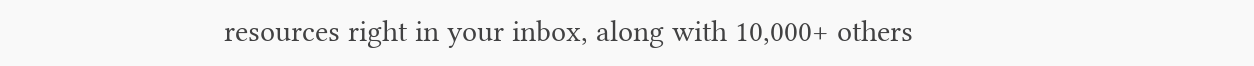resources right in your inbox, along with 10,000+ others